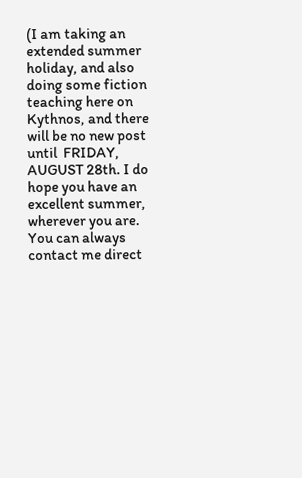(I am taking an extended summer holiday, and also doing some fiction teaching here on Kythnos, and there will be no new post until  FRIDAY, AUGUST 28th. I do hope you have an excellent summer, wherever you are. You can always contact me direct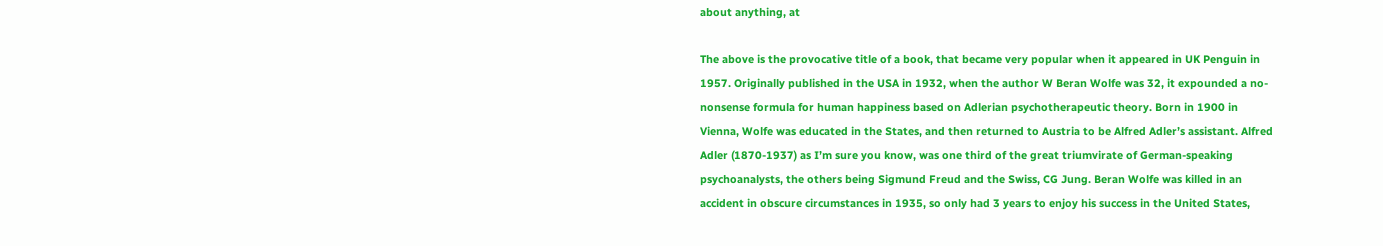about anything, at

The above is the provocative title of a book, that became very popular when it appeared in UK Penguin in 1957. Originally published in the USA in 1932, when the author W Beran Wolfe was 32, it expounded a no-nonsense formula for human happiness based on Adlerian psychotherapeutic theory. Born in 1900 in Vienna, Wolfe was educated in the States, and then returned to Austria to be Alfred Adler’s assistant. Alfred Adler (1870-1937) as I’m sure you know, was one third of the great triumvirate of German-speaking psychoanalysts, the others being Sigmund Freud and the Swiss, CG Jung. Beran Wolfe was killed in an accident in obscure circumstances in 1935, so only had 3 years to enjoy his success in the United States,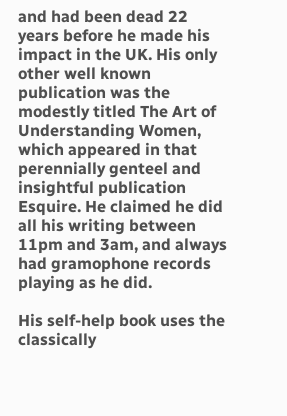and had been dead 22 years before he made his impact in the UK. His only other well known publication was the modestly titled The Art of Understanding Women, which appeared in that perennially genteel and insightful publication Esquire. He claimed he did all his writing between 11pm and 3am, and always had gramophone records playing as he did.

His self-help book uses the classically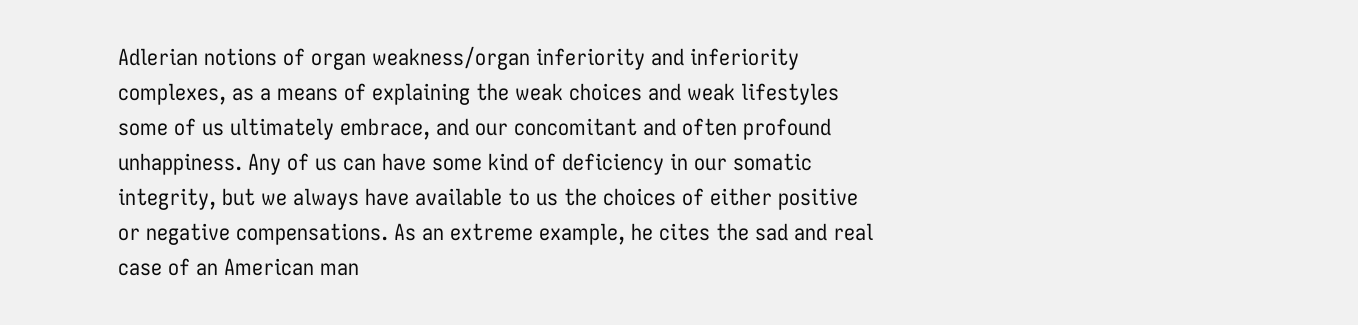Adlerian notions of organ weakness/organ inferiority and inferiority complexes, as a means of explaining the weak choices and weak lifestyles some of us ultimately embrace, and our concomitant and often profound unhappiness. Any of us can have some kind of deficiency in our somatic integrity, but we always have available to us the choices of either positive or negative compensations. As an extreme example, he cites the sad and real case of an American man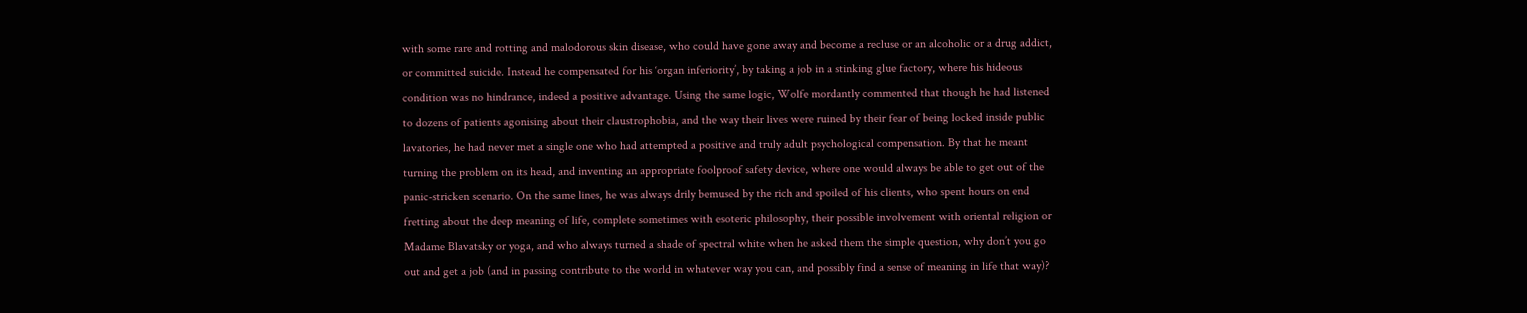with some rare and rotting and malodorous skin disease, who could have gone away and become a recluse or an alcoholic or a drug addict, or committed suicide. Instead he compensated for his ‘organ inferiority’, by taking a job in a stinking glue factory, where his hideous condition was no hindrance, indeed a positive advantage. Using the same logic, Wolfe mordantly commented that though he had listened to dozens of patients agonising about their claustrophobia, and the way their lives were ruined by their fear of being locked inside public lavatories, he had never met a single one who had attempted a positive and truly adult psychological compensation. By that he meant turning the problem on its head, and inventing an appropriate foolproof safety device, where one would always be able to get out of the panic-stricken scenario. On the same lines, he was always drily bemused by the rich and spoiled of his clients, who spent hours on end fretting about the deep meaning of life, complete sometimes with esoteric philosophy, their possible involvement with oriental religion or Madame Blavatsky or yoga, and who always turned a shade of spectral white when he asked them the simple question, why don’t you go out and get a job (and in passing contribute to the world in whatever way you can, and possibly find a sense of meaning in life that way)?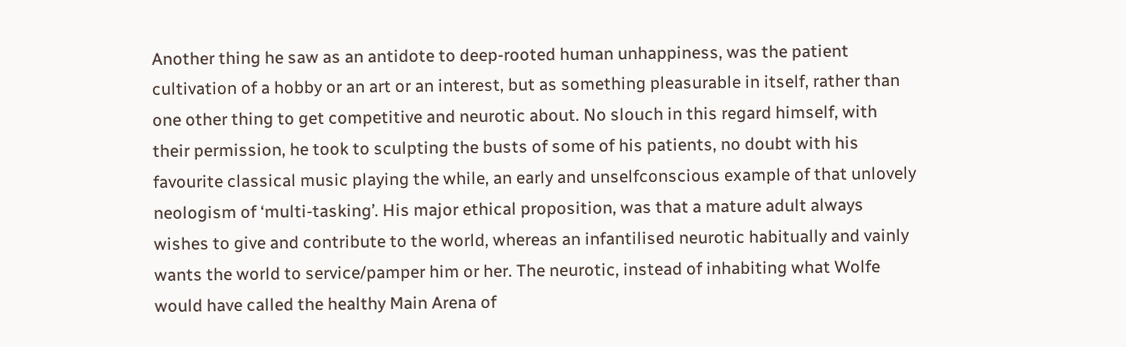Another thing he saw as an antidote to deep-rooted human unhappiness, was the patient cultivation of a hobby or an art or an interest, but as something pleasurable in itself, rather than one other thing to get competitive and neurotic about. No slouch in this regard himself, with their permission, he took to sculpting the busts of some of his patients, no doubt with his favourite classical music playing the while, an early and unselfconscious example of that unlovely neologism of ‘multi-tasking’. His major ethical proposition, was that a mature adult always wishes to give and contribute to the world, whereas an infantilised neurotic habitually and vainly wants the world to service/pamper him or her. The neurotic, instead of inhabiting what Wolfe would have called the healthy Main Arena of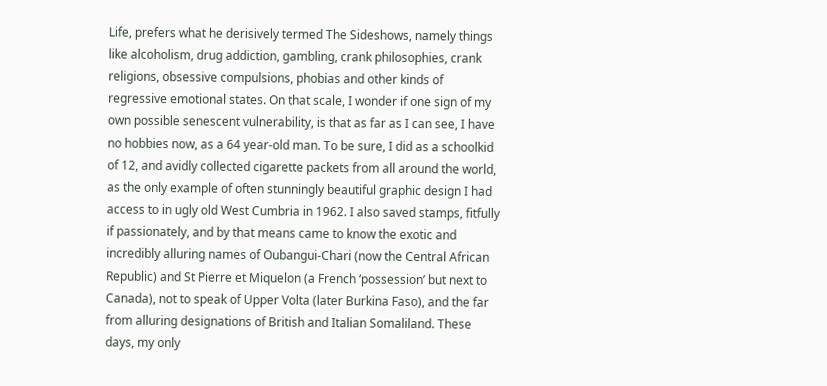Life, prefers what he derisively termed The Sideshows, namely things like alcoholism, drug addiction, gambling, crank philosophies, crank religions, obsessive compulsions, phobias and other kinds of regressive emotional states. On that scale, I wonder if one sign of my own possible senescent vulnerability, is that as far as I can see, I have no hobbies now, as a 64 year-old man. To be sure, I did as a schoolkid of 12, and avidly collected cigarette packets from all around the world, as the only example of often stunningly beautiful graphic design I had access to in ugly old West Cumbria in 1962. I also saved stamps, fitfully if passionately, and by that means came to know the exotic and incredibly alluring names of Oubangui-Chari (now the Central African Republic) and St Pierre et Miquelon (a French ‘possession’ but next to Canada), not to speak of Upper Volta (later Burkina Faso), and the far from alluring designations of British and Italian Somaliland. These days, my only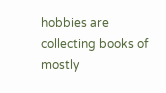hobbies are collecting books of mostly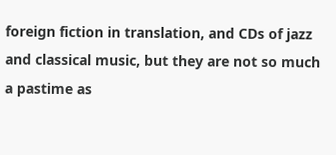foreign fiction in translation, and CDs of jazz  and classical music, but they are not so much a pastime as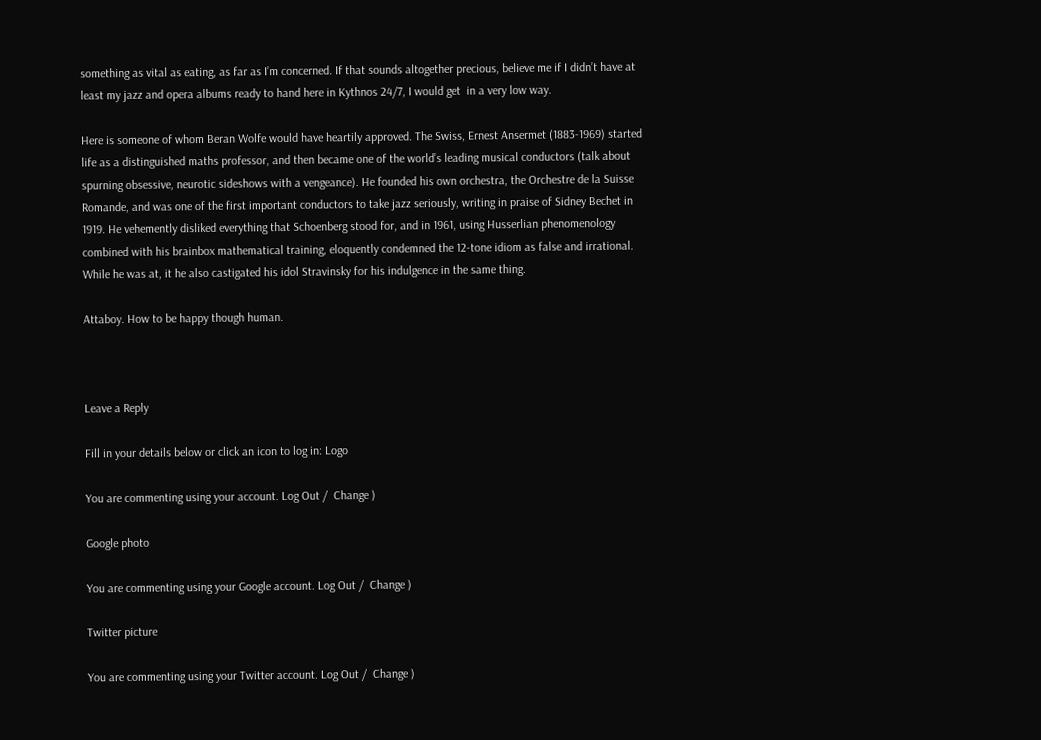something as vital as eating, as far as I’m concerned. If that sounds altogether precious, believe me if I didn’t have at least my jazz and opera albums ready to hand here in Kythnos 24/7, I would get  in a very low way.

Here is someone of whom Beran Wolfe would have heartily approved. The Swiss, Ernest Ansermet (1883-1969) started life as a distinguished maths professor, and then became one of the world’s leading musical conductors (talk about spurning obsessive, neurotic sideshows with a vengeance). He founded his own orchestra, the Orchestre de la Suisse Romande, and was one of the first important conductors to take jazz seriously, writing in praise of Sidney Bechet in 1919. He vehemently disliked everything that Schoenberg stood for, and in 1961, using Husserlian phenomenology combined with his brainbox mathematical training, eloquently condemned the 12-tone idiom as false and irrational. While he was at, it he also castigated his idol Stravinsky for his indulgence in the same thing.

Attaboy. How to be happy though human.



Leave a Reply

Fill in your details below or click an icon to log in: Logo

You are commenting using your account. Log Out /  Change )

Google photo

You are commenting using your Google account. Log Out /  Change )

Twitter picture

You are commenting using your Twitter account. Log Out /  Change )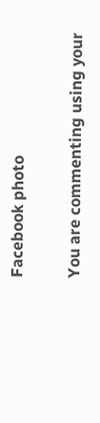Facebook photo

You are commenting using your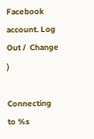Facebook account. Log Out /  Change )

Connecting to %s